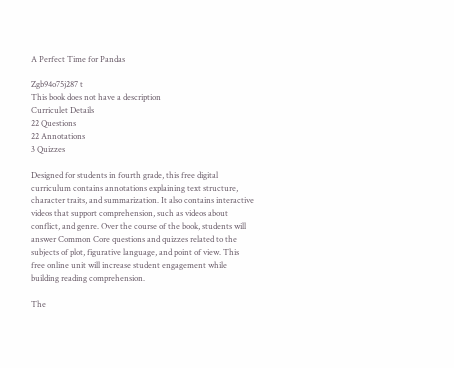A Perfect Time for Pandas

Zgb94o75j287 t
This book does not have a description
Curriculet Details
22 Questions
22 Annotations
3 Quizzes

Designed for students in fourth grade, this free digital curriculum contains annotations explaining text structure, character traits, and summarization. It also contains interactive videos that support comprehension, such as videos about conflict, and genre. Over the course of the book, students will answer Common Core questions and quizzes related to the subjects of plot, figurative language, and point of view. This free online unit will increase student engagement while building reading comprehension.

The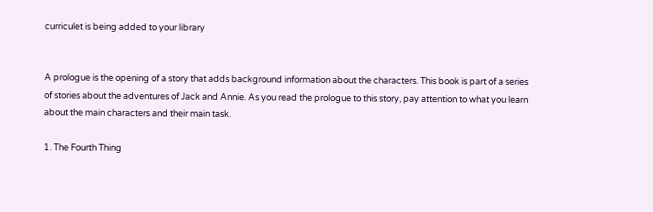curriculet is being added to your library


A prologue is the opening of a story that adds background information about the characters. This book is part of a series of stories about the adventures of Jack and Annie. As you read the prologue to this story, pay attention to what you learn about the main characters and their main task.

1. The Fourth Thing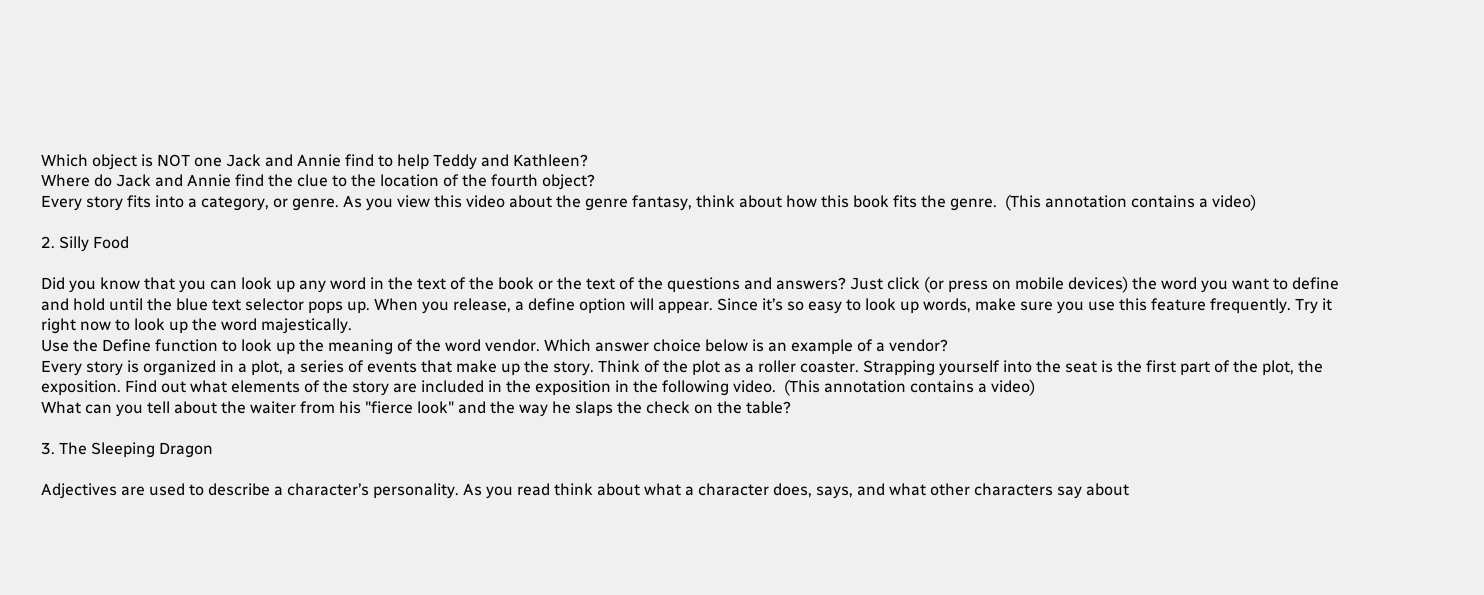Which object is NOT one Jack and Annie find to help Teddy and Kathleen?
Where do Jack and Annie find the clue to the location of the fourth object?
Every story fits into a category, or genre. As you view this video about the genre fantasy, think about how this book fits the genre.  (This annotation contains a video)

2. Silly Food

Did you know that you can look up any word in the text of the book or the text of the questions and answers? Just click (or press on mobile devices) the word you want to define and hold until the blue text selector pops up. When you release, a define option will appear. Since it’s so easy to look up words, make sure you use this feature frequently. Try it right now to look up the word majestically.
Use the Define function to look up the meaning of the word vendor. Which answer choice below is an example of a vendor?
Every story is organized in a plot, a series of events that make up the story. Think of the plot as a roller coaster. Strapping yourself into the seat is the first part of the plot, the exposition. Find out what elements of the story are included in the exposition in the following video.  (This annotation contains a video)
What can you tell about the waiter from his "fierce look" and the way he slaps the check on the table?

3. The Sleeping Dragon

Adjectives are used to describe a character’s personality. As you read think about what a character does, says, and what other characters say about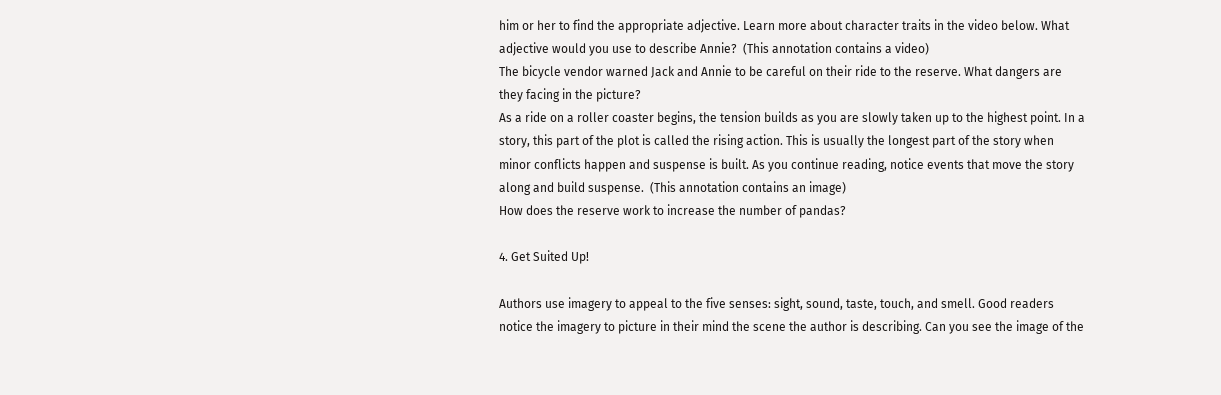him or her to find the appropriate adjective. Learn more about character traits in the video below. What adjective would you use to describe Annie?  (This annotation contains a video)
The bicycle vendor warned Jack and Annie to be careful on their ride to the reserve. What dangers are they facing in the picture?
As a ride on a roller coaster begins, the tension builds as you are slowly taken up to the highest point. In a story, this part of the plot is called the rising action. This is usually the longest part of the story when minor conflicts happen and suspense is built. As you continue reading, notice events that move the story along and build suspense.  (This annotation contains an image)
How does the reserve work to increase the number of pandas?

4. Get Suited Up!

Authors use imagery to appeal to the five senses: sight, sound, taste, touch, and smell. Good readers notice the imagery to picture in their mind the scene the author is describing. Can you see the image of the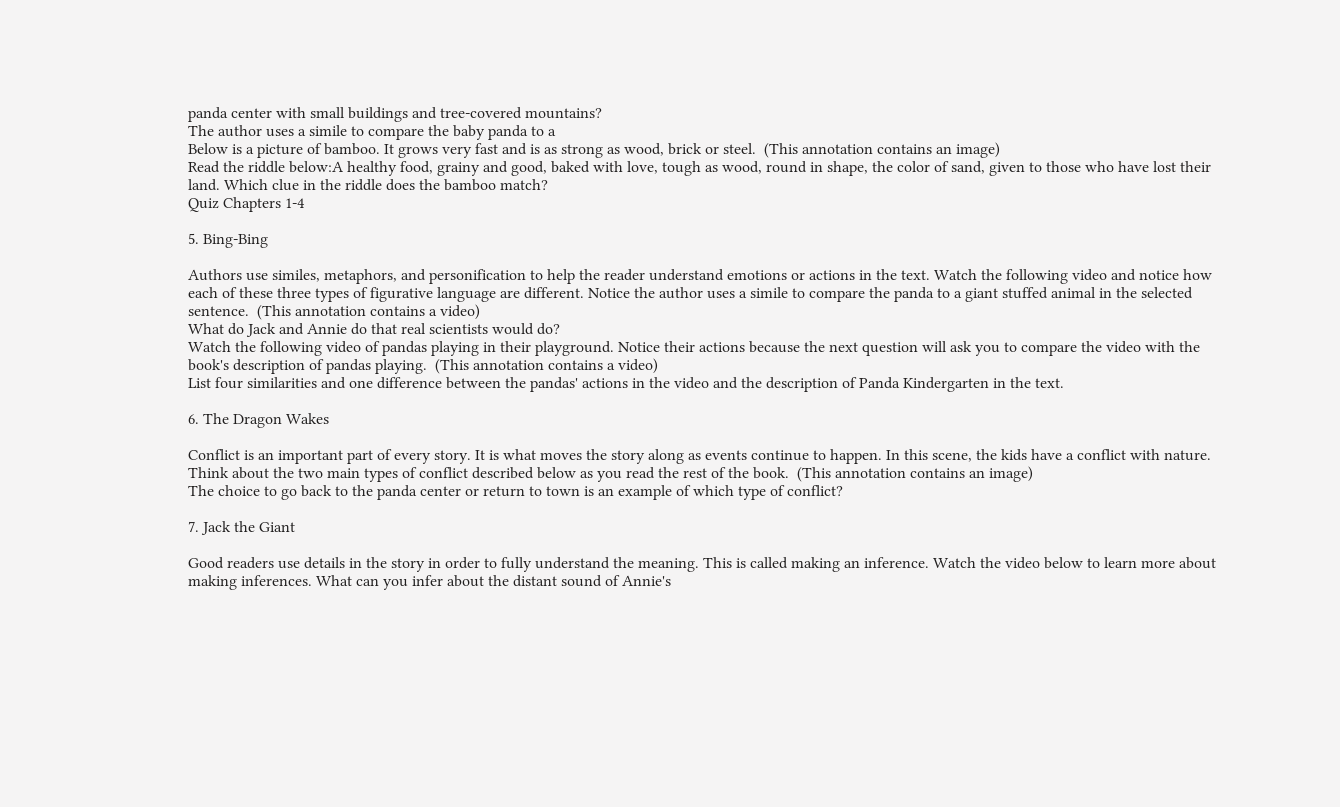panda center with small buildings and tree-covered mountains?
The author uses a simile to compare the baby panda to a
Below is a picture of bamboo. It grows very fast and is as strong as wood, brick or steel.  (This annotation contains an image)
Read the riddle below:A healthy food, grainy and good, baked with love, tough as wood, round in shape, the color of sand, given to those who have lost their land. Which clue in the riddle does the bamboo match?
Quiz Chapters 1-4

5. Bing-Bing

Authors use similes, metaphors, and personification to help the reader understand emotions or actions in the text. Watch the following video and notice how each of these three types of figurative language are different. Notice the author uses a simile to compare the panda to a giant stuffed animal in the selected sentence.  (This annotation contains a video)
What do Jack and Annie do that real scientists would do?
Watch the following video of pandas playing in their playground. Notice their actions because the next question will ask you to compare the video with the book's description of pandas playing.  (This annotation contains a video)
List four similarities and one difference between the pandas' actions in the video and the description of Panda Kindergarten in the text.

6. The Dragon Wakes

Conflict is an important part of every story. It is what moves the story along as events continue to happen. In this scene, the kids have a conflict with nature. Think about the two main types of conflict described below as you read the rest of the book.  (This annotation contains an image)
The choice to go back to the panda center or return to town is an example of which type of conflict?

7. Jack the Giant

Good readers use details in the story in order to fully understand the meaning. This is called making an inference. Watch the video below to learn more about making inferences. What can you infer about the distant sound of Annie's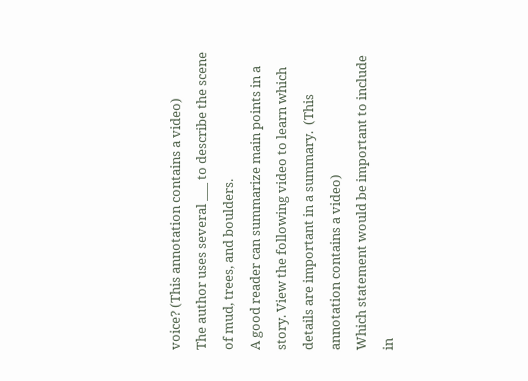voice? (This annotation contains a video)
The author uses several ___ to describe the scene of mud, trees, and boulders.
A good reader can summarize main points in a story. View the following video to learn which details are important in a summary.  (This annotation contains a video)
Which statement would be important to include in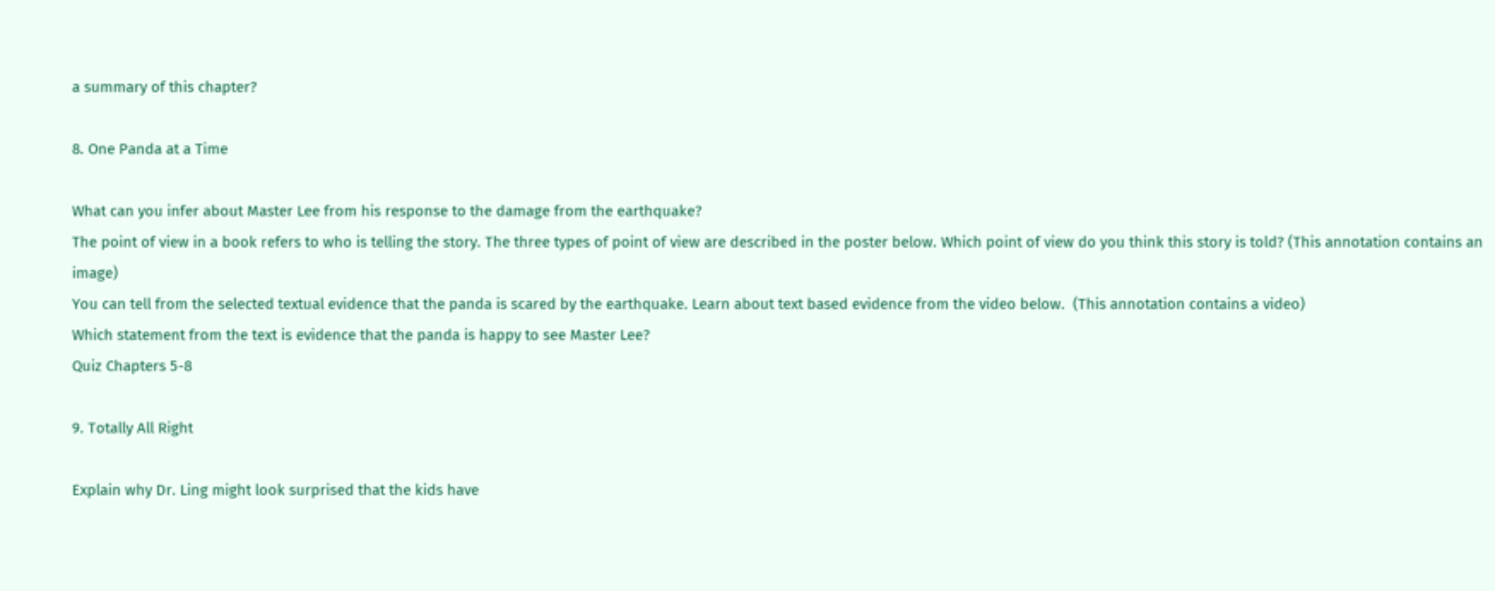a summary of this chapter?

8. One Panda at a Time

What can you infer about Master Lee from his response to the damage from the earthquake?
The point of view in a book refers to who is telling the story. The three types of point of view are described in the poster below. Which point of view do you think this story is told? (This annotation contains an image)
You can tell from the selected textual evidence that the panda is scared by the earthquake. Learn about text based evidence from the video below.  (This annotation contains a video)
Which statement from the text is evidence that the panda is happy to see Master Lee?
Quiz Chapters 5-8

9. Totally All Right

Explain why Dr. Ling might look surprised that the kids have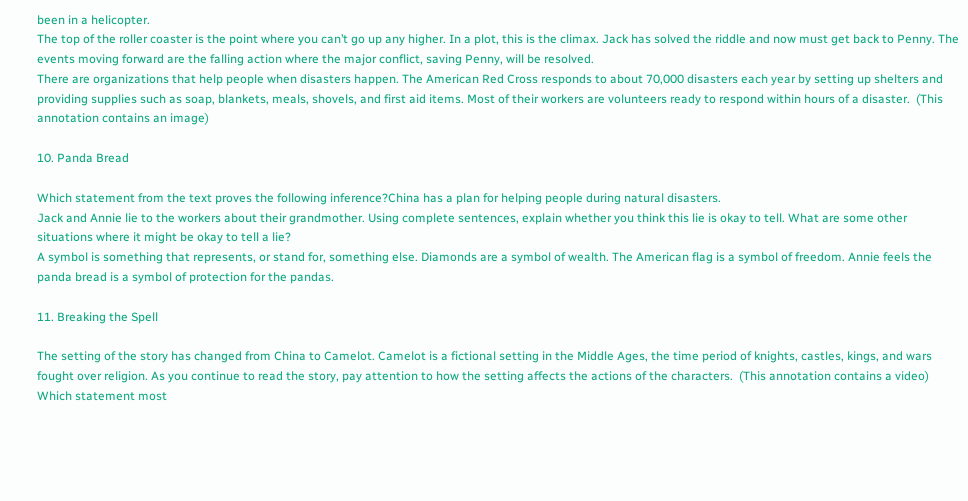been in a helicopter.
The top of the roller coaster is the point where you can’t go up any higher. In a plot, this is the climax. Jack has solved the riddle and now must get back to Penny. The events moving forward are the falling action where the major conflict, saving Penny, will be resolved.
There are organizations that help people when disasters happen. The American Red Cross responds to about 70,000 disasters each year by setting up shelters and providing supplies such as soap, blankets, meals, shovels, and first aid items. Most of their workers are volunteers ready to respond within hours of a disaster.  (This annotation contains an image)

10. Panda Bread

Which statement from the text proves the following inference?China has a plan for helping people during natural disasters.
Jack and Annie lie to the workers about their grandmother. Using complete sentences, explain whether you think this lie is okay to tell. What are some other situations where it might be okay to tell a lie?
A symbol is something that represents, or stand for, something else. Diamonds are a symbol of wealth. The American flag is a symbol of freedom. Annie feels the panda bread is a symbol of protection for the pandas.

11. Breaking the Spell

The setting of the story has changed from China to Camelot. Camelot is a fictional setting in the Middle Ages, the time period of knights, castles, kings, and wars fought over religion. As you continue to read the story, pay attention to how the setting affects the actions of the characters.  (This annotation contains a video)
Which statement most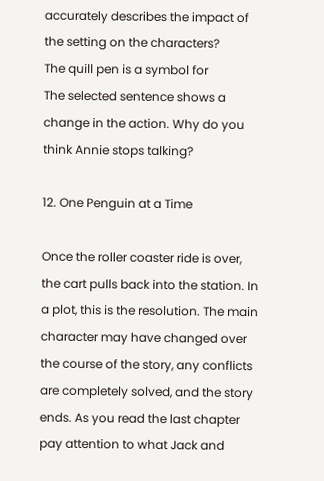accurately describes the impact of the setting on the characters?
The quill pen is a symbol for
The selected sentence shows a change in the action. Why do you think Annie stops talking?

12. One Penguin at a Time

Once the roller coaster ride is over, the cart pulls back into the station. In a plot, this is the resolution. The main character may have changed over the course of the story, any conflicts are completely solved, and the story ends. As you read the last chapter pay attention to what Jack and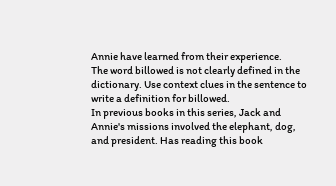Annie have learned from their experience.
The word billowed is not clearly defined in the dictionary. Use context clues in the sentence to write a definition for billowed.
In previous books in this series, Jack and Annie's missions involved the elephant, dog, and president. Has reading this book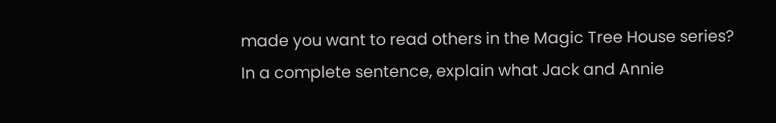made you want to read others in the Magic Tree House series?
In a complete sentence, explain what Jack and Annie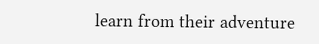learn from their adventure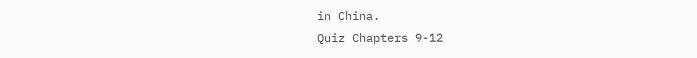in China.
Quiz Chapters 9-12